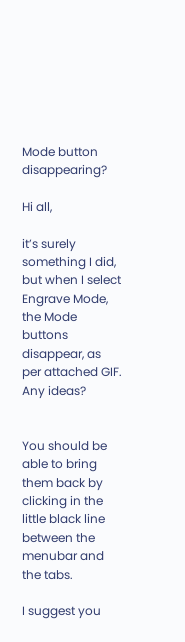Mode button disappearing?

Hi all,

it’s surely something I did, but when I select Engrave Mode, the Mode buttons disappear, as per attached GIF. Any ideas?


You should be able to bring them back by clicking in the little black line between the menubar and the tabs.

I suggest you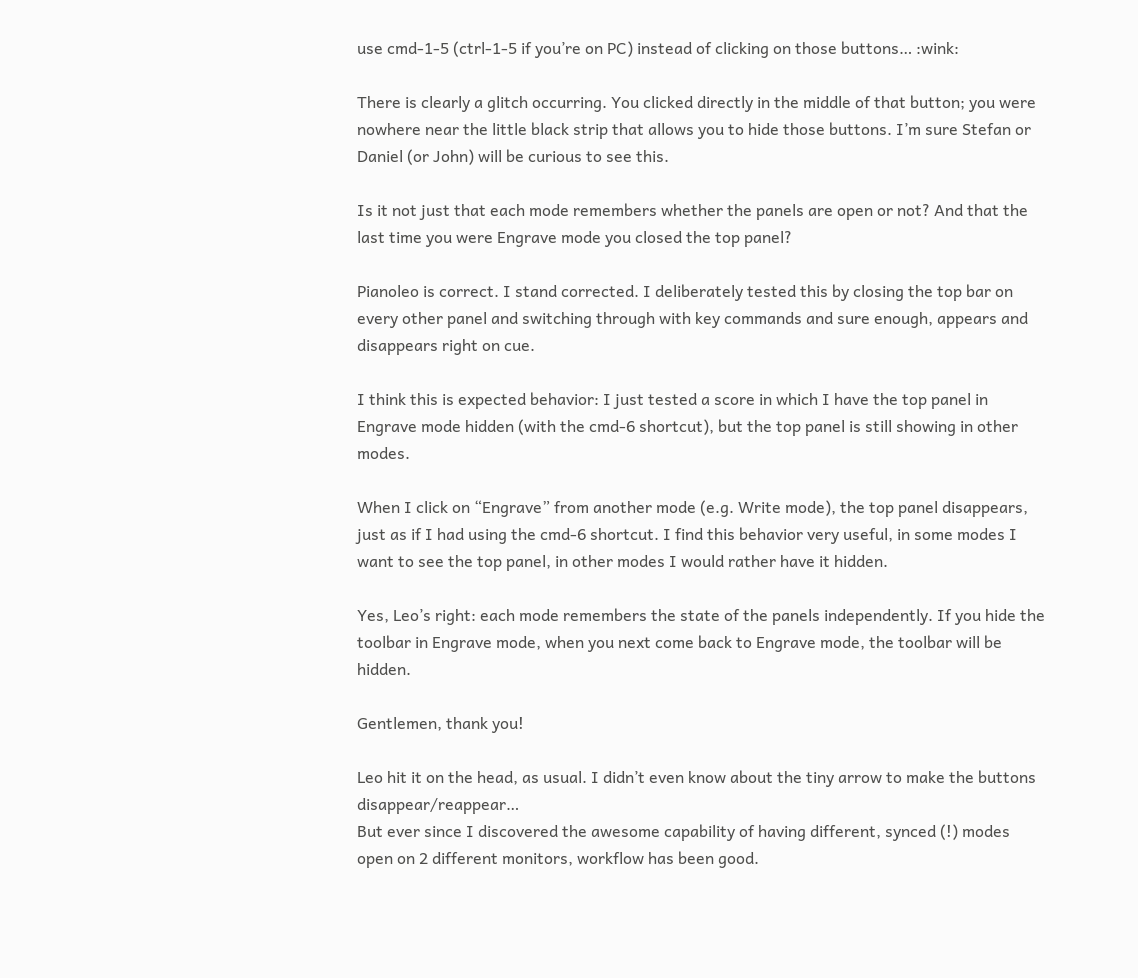use cmd-1-5 (ctrl-1-5 if you’re on PC) instead of clicking on those buttons… :wink:

There is clearly a glitch occurring. You clicked directly in the middle of that button; you were nowhere near the little black strip that allows you to hide those buttons. I’m sure Stefan or Daniel (or John) will be curious to see this.

Is it not just that each mode remembers whether the panels are open or not? And that the last time you were Engrave mode you closed the top panel?

Pianoleo is correct. I stand corrected. I deliberately tested this by closing the top bar on every other panel and switching through with key commands and sure enough, appears and disappears right on cue.

I think this is expected behavior: I just tested a score in which I have the top panel in Engrave mode hidden (with the cmd-6 shortcut), but the top panel is still showing in other modes.

When I click on “Engrave” from another mode (e.g. Write mode), the top panel disappears, just as if I had using the cmd-6 shortcut. I find this behavior very useful, in some modes I want to see the top panel, in other modes I would rather have it hidden.

Yes, Leo’s right: each mode remembers the state of the panels independently. If you hide the toolbar in Engrave mode, when you next come back to Engrave mode, the toolbar will be hidden.

Gentlemen, thank you!

Leo hit it on the head, as usual. I didn’t even know about the tiny arrow to make the buttons disappear/reappear…
But ever since I discovered the awesome capability of having different, synced (!) modes open on 2 different monitors, workflow has been good.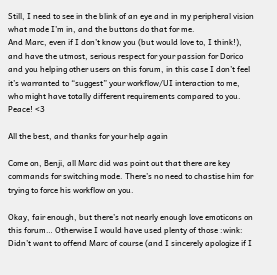Still, I need to see in the blink of an eye and in my peripheral vision what mode I’m in, and the buttons do that for me.
And Marc, even if I don’t know you (but would love to, I think!), and have the utmost, serious respect for your passion for Dorico and you helping other users on this forum, in this case I don’t feel it’s warranted to “suggest” your workflow/UI interaction to me, who might have totally different requirements compared to you. Peace! <3

All the best, and thanks for your help again

Come on, Benji, all Marc did was point out that there are key commands for switching mode. There’s no need to chastise him for trying to force his workflow on you.

Okay, fair enough, but there’s not nearly enough love emoticons on this forum… Otherwise I would have used plenty of those :wink:
Didn’t want to offend Marc of course (and I sincerely apologize if I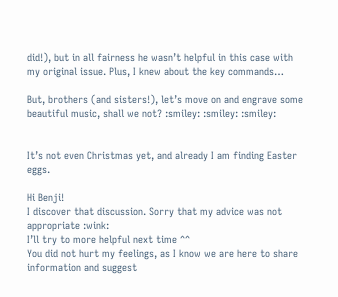did!), but in all fairness he wasn’t helpful in this case with my original issue. Plus, I knew about the key commands…

But, brothers (and sisters!), let’s move on and engrave some beautiful music, shall we not? :smiley: :smiley: :smiley:


It’s not even Christmas yet, and already I am finding Easter eggs.

Hi Benji!
I discover that discussion. Sorry that my advice was not appropriate :wink:
I’ll try to more helpful next time ^^
You did not hurt my feelings, as I know we are here to share information and suggest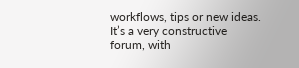workflows, tips or new ideas. It’s a very constructive forum, with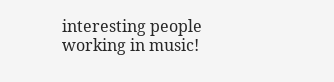interesting people working in music!